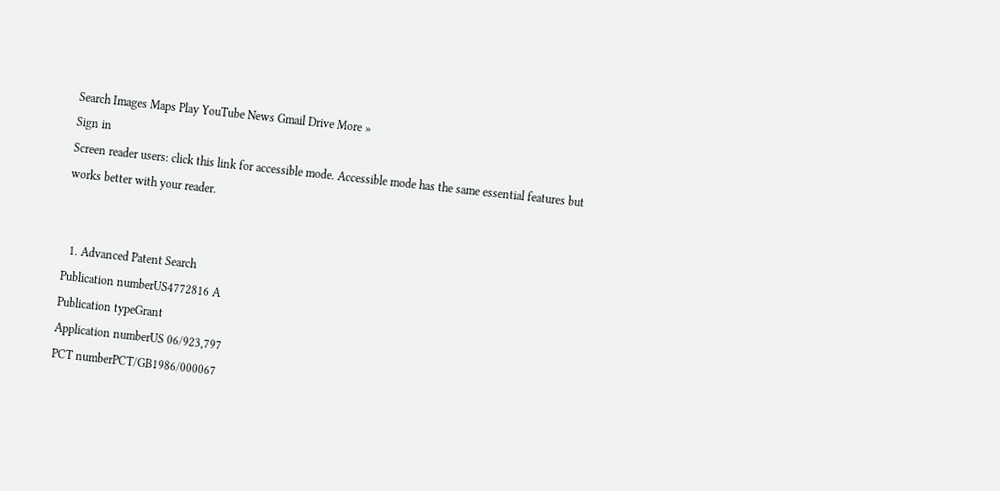Search Images Maps Play YouTube News Gmail Drive More »
Sign in
Screen reader users: click this link for accessible mode. Accessible mode has the same essential features but works better with your reader.


  1. Advanced Patent Search
Publication numberUS4772816 A
Publication typeGrant
Application numberUS 06/923,797
PCT numberPCT/GB1986/000067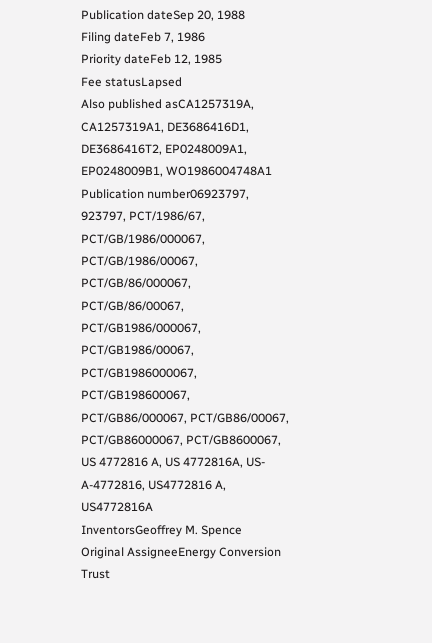Publication dateSep 20, 1988
Filing dateFeb 7, 1986
Priority dateFeb 12, 1985
Fee statusLapsed
Also published asCA1257319A, CA1257319A1, DE3686416D1, DE3686416T2, EP0248009A1, EP0248009B1, WO1986004748A1
Publication number06923797, 923797, PCT/1986/67, PCT/GB/1986/000067, PCT/GB/1986/00067, PCT/GB/86/000067, PCT/GB/86/00067, PCT/GB1986/000067, PCT/GB1986/00067, PCT/GB1986000067, PCT/GB198600067, PCT/GB86/000067, PCT/GB86/00067, PCT/GB86000067, PCT/GB8600067, US 4772816 A, US 4772816A, US-A-4772816, US4772816 A, US4772816A
InventorsGeoffrey M. Spence
Original AssigneeEnergy Conversion Trust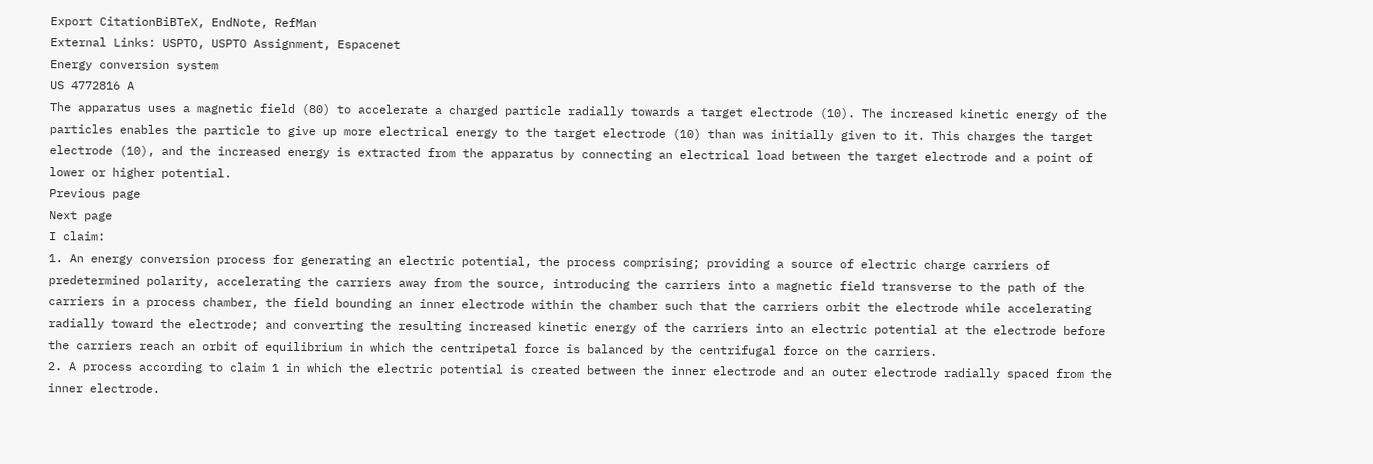Export CitationBiBTeX, EndNote, RefMan
External Links: USPTO, USPTO Assignment, Espacenet
Energy conversion system
US 4772816 A
The apparatus uses a magnetic field (80) to accelerate a charged particle radially towards a target electrode (10). The increased kinetic energy of the particles enables the particle to give up more electrical energy to the target electrode (10) than was initially given to it. This charges the target electrode (10), and the increased energy is extracted from the apparatus by connecting an electrical load between the target electrode and a point of lower or higher potential.
Previous page
Next page
I claim:
1. An energy conversion process for generating an electric potential, the process comprising; providing a source of electric charge carriers of predetermined polarity, accelerating the carriers away from the source, introducing the carriers into a magnetic field transverse to the path of the carriers in a process chamber, the field bounding an inner electrode within the chamber such that the carriers orbit the electrode while accelerating radially toward the electrode; and converting the resulting increased kinetic energy of the carriers into an electric potential at the electrode before the carriers reach an orbit of equilibrium in which the centripetal force is balanced by the centrifugal force on the carriers.
2. A process according to claim 1 in which the electric potential is created between the inner electrode and an outer electrode radially spaced from the inner electrode.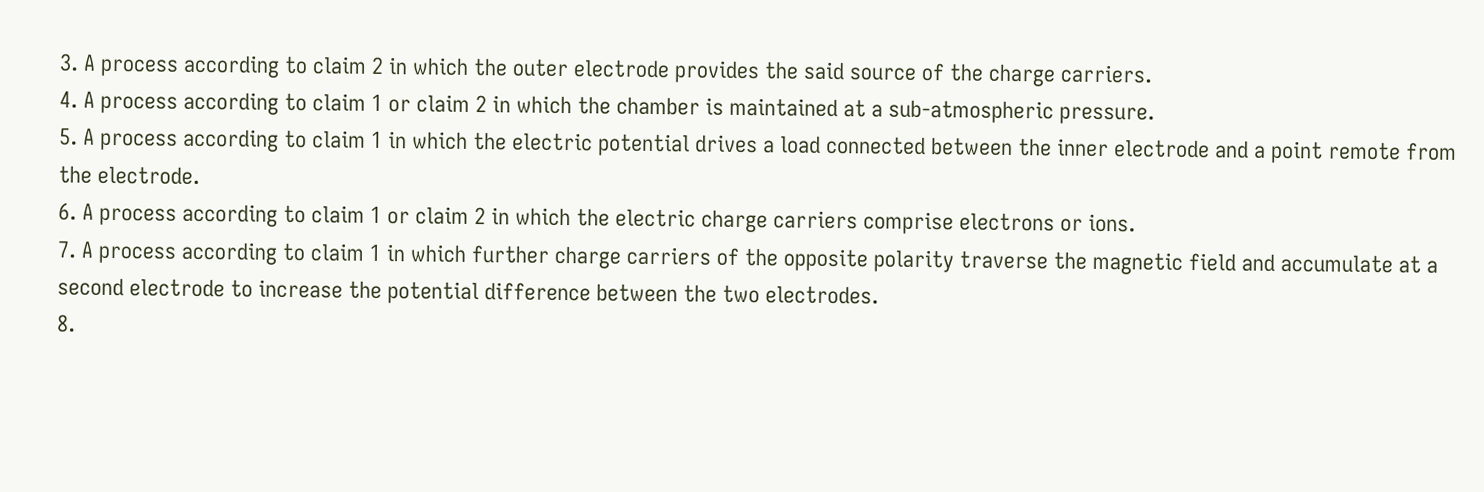3. A process according to claim 2 in which the outer electrode provides the said source of the charge carriers.
4. A process according to claim 1 or claim 2 in which the chamber is maintained at a sub-atmospheric pressure.
5. A process according to claim 1 in which the electric potential drives a load connected between the inner electrode and a point remote from the electrode.
6. A process according to claim 1 or claim 2 in which the electric charge carriers comprise electrons or ions.
7. A process according to claim 1 in which further charge carriers of the opposite polarity traverse the magnetic field and accumulate at a second electrode to increase the potential difference between the two electrodes.
8.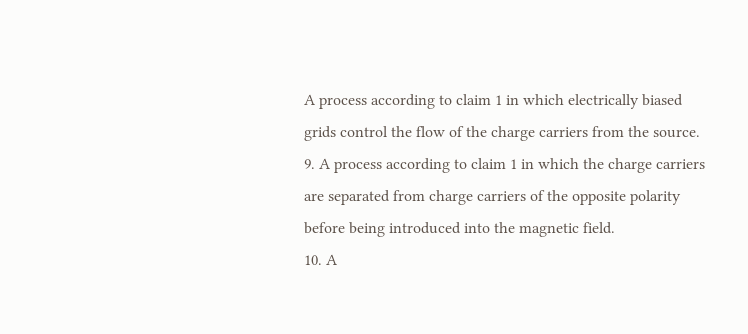A process according to claim 1 in which electrically biased grids control the flow of the charge carriers from the source.
9. A process according to claim 1 in which the charge carriers are separated from charge carriers of the opposite polarity before being introduced into the magnetic field.
10. A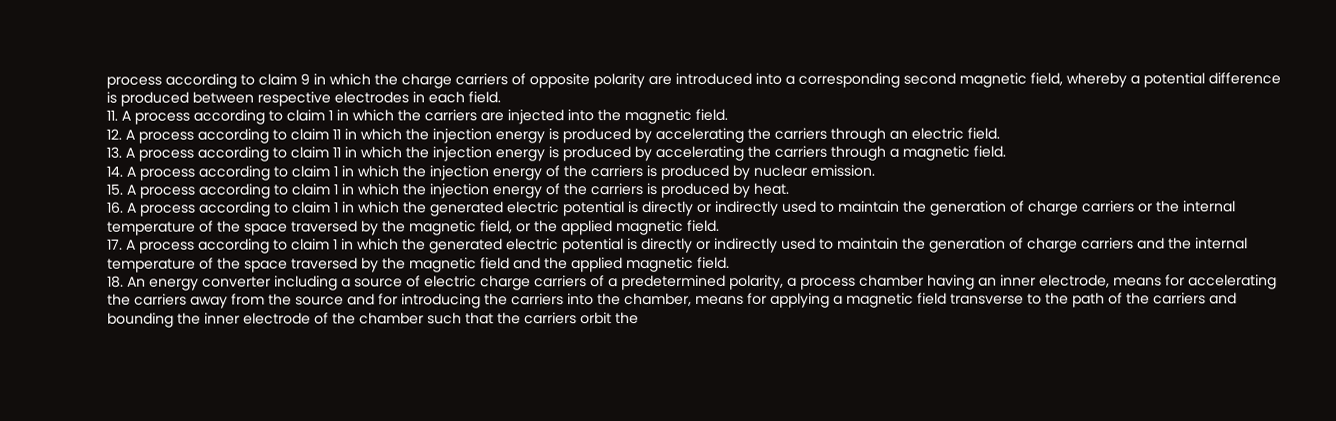process according to claim 9 in which the charge carriers of opposite polarity are introduced into a corresponding second magnetic field, whereby a potential difference is produced between respective electrodes in each field.
11. A process according to claim 1 in which the carriers are injected into the magnetic field.
12. A process according to claim 11 in which the injection energy is produced by accelerating the carriers through an electric field.
13. A process according to claim 11 in which the injection energy is produced by accelerating the carriers through a magnetic field.
14. A process according to claim 1 in which the injection energy of the carriers is produced by nuclear emission.
15. A process according to claim 1 in which the injection energy of the carriers is produced by heat.
16. A process according to claim 1 in which the generated electric potential is directly or indirectly used to maintain the generation of charge carriers or the internal temperature of the space traversed by the magnetic field, or the applied magnetic field.
17. A process according to claim 1 in which the generated electric potential is directly or indirectly used to maintain the generation of charge carriers and the internal temperature of the space traversed by the magnetic field and the applied magnetic field.
18. An energy converter including a source of electric charge carriers of a predetermined polarity, a process chamber having an inner electrode, means for accelerating the carriers away from the source and for introducing the carriers into the chamber, means for applying a magnetic field transverse to the path of the carriers and bounding the inner electrode of the chamber such that the carriers orbit the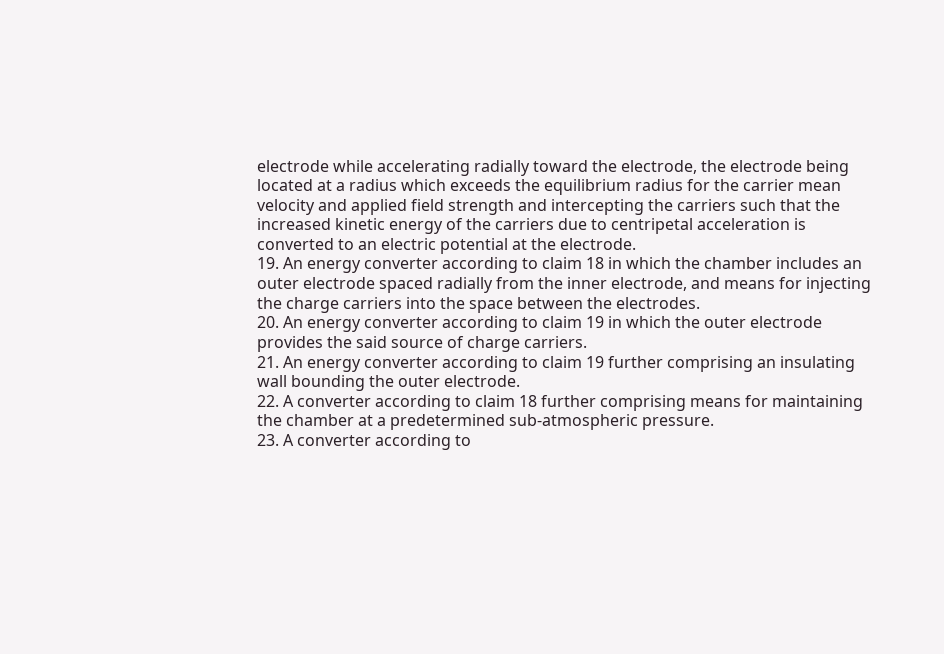electrode while accelerating radially toward the electrode, the electrode being located at a radius which exceeds the equilibrium radius for the carrier mean velocity and applied field strength and intercepting the carriers such that the increased kinetic energy of the carriers due to centripetal acceleration is converted to an electric potential at the electrode.
19. An energy converter according to claim 18 in which the chamber includes an outer electrode spaced radially from the inner electrode, and means for injecting the charge carriers into the space between the electrodes.
20. An energy converter according to claim 19 in which the outer electrode provides the said source of charge carriers.
21. An energy converter according to claim 19 further comprising an insulating wall bounding the outer electrode.
22. A converter according to claim 18 further comprising means for maintaining the chamber at a predetermined sub-atmospheric pressure.
23. A converter according to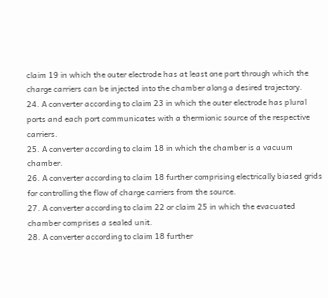claim 19 in which the outer electrode has at least one port through which the charge carriers can be injected into the chamber along a desired trajectory.
24. A converter according to claim 23 in which the outer electrode has plural ports and each port communicates with a thermionic source of the respective carriers.
25. A converter according to claim 18 in which the chamber is a vacuum chamber.
26. A converter according to claim 18 further comprising electrically biased grids for controlling the flow of charge carriers from the source.
27. A converter according to claim 22 or claim 25 in which the evacuated chamber comprises a sealed unit.
28. A converter according to claim 18 further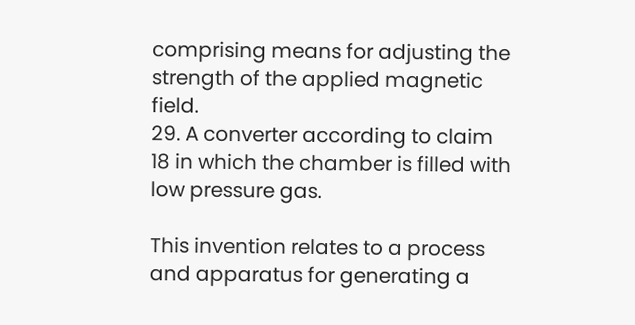comprising means for adjusting the strength of the applied magnetic field.
29. A converter according to claim 18 in which the chamber is filled with low pressure gas.

This invention relates to a process and apparatus for generating a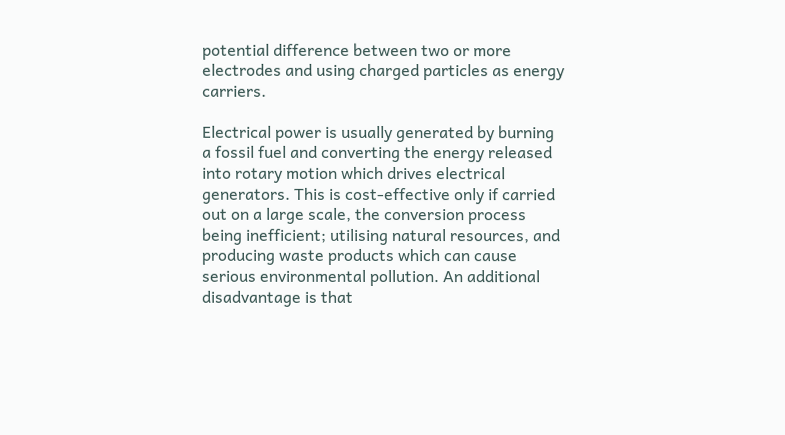potential difference between two or more electrodes and using charged particles as energy carriers.

Electrical power is usually generated by burning a fossil fuel and converting the energy released into rotary motion which drives electrical generators. This is cost-effective only if carried out on a large scale, the conversion process being inefficient; utilising natural resources, and producing waste products which can cause serious environmental pollution. An additional disadvantage is that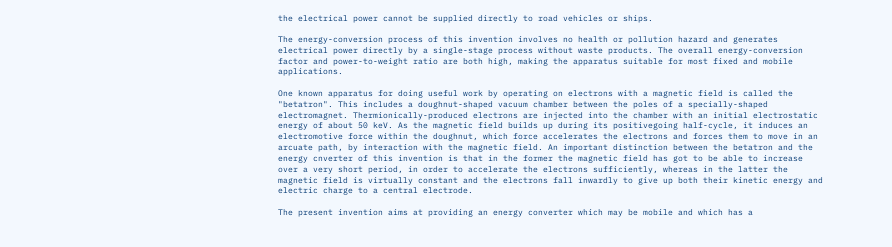the electrical power cannot be supplied directly to road vehicles or ships.

The energy-conversion process of this invention involves no health or pollution hazard and generates electrical power directly by a single-stage process without waste products. The overall energy-conversion factor and power-to-weight ratio are both high, making the apparatus suitable for most fixed and mobile applications.

One known apparatus for doing useful work by operating on electrons with a magnetic field is called the "betatron". This includes a doughnut-shaped vacuum chamber between the poles of a specially-shaped electromagnet. Thermionically-produced electrons are injected into the chamber with an initial electrostatic energy of about 50 keV. As the magnetic field builds up during its positivegoing half-cycle, it induces an electromotive force within the doughnut, which force accelerates the electrons and forces them to move in an arcuate path, by interaction with the magnetic field. An important distinction between the betatron and the energy cnverter of this invention is that in the former the magnetic field has got to be able to increase over a very short period, in order to accelerate the electrons sufficiently, whereas in the latter the magnetic field is virtually constant and the electrons fall inwardly to give up both their kinetic energy and electric charge to a central electrode.

The present invention aims at providing an energy converter which may be mobile and which has a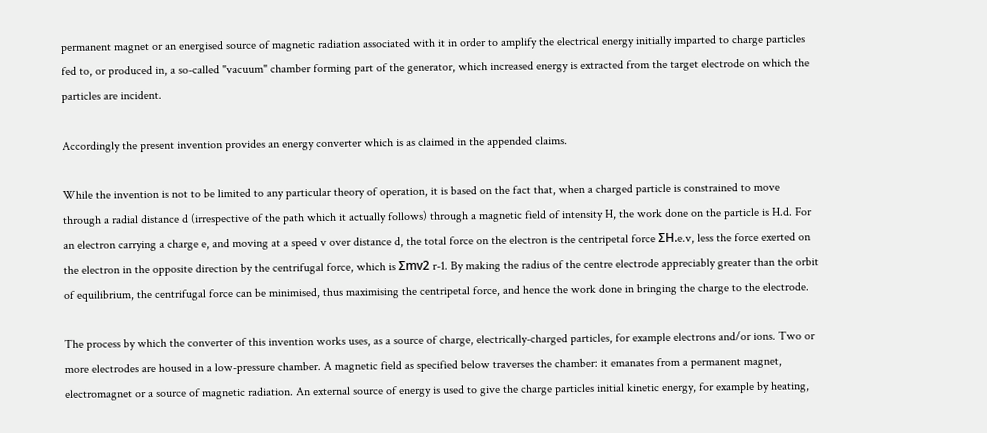permanent magnet or an energised source of magnetic radiation associated with it in order to amplify the electrical energy initially imparted to charge particles fed to, or produced in, a so-called "vacuum" chamber forming part of the generator, which increased energy is extracted from the target electrode on which the particles are incident.

Accordingly the present invention provides an energy converter which is as claimed in the appended claims.

While the invention is not to be limited to any particular theory of operation, it is based on the fact that, when a charged particle is constrained to move through a radial distance d (irrespective of the path which it actually follows) through a magnetic field of intensity H, the work done on the particle is H.d. For an electron carrying a charge e, and moving at a speed v over distance d, the total force on the electron is the centripetal force ΣH.e.v, less the force exerted on the electron in the opposite direction by the centrifugal force, which is Σmv2 r-1. By making the radius of the centre electrode appreciably greater than the orbit of equilibrium, the centrifugal force can be minimised, thus maximising the centripetal force, and hence the work done in bringing the charge to the electrode.

The process by which the converter of this invention works uses, as a source of charge, electrically-charged particles, for example electrons and/or ions. Two or more electrodes are housed in a low-pressure chamber. A magnetic field as specified below traverses the chamber: it emanates from a permanent magnet, electromagnet or a source of magnetic radiation. An external source of energy is used to give the charge particles initial kinetic energy, for example by heating,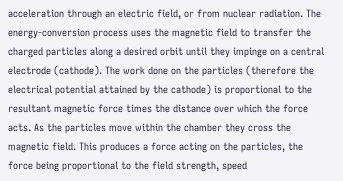acceleration through an electric field, or from nuclear radiation. The energy-conversion process uses the magnetic field to transfer the charged particles along a desired orbit until they impinge on a central electrode (cathode). The work done on the particles (therefore the electrical potential attained by the cathode) is proportional to the resultant magnetic force times the distance over which the force acts. As the particles move within the chamber they cross the magnetic field. This produces a force acting on the particles, the force being proportional to the field strength, speed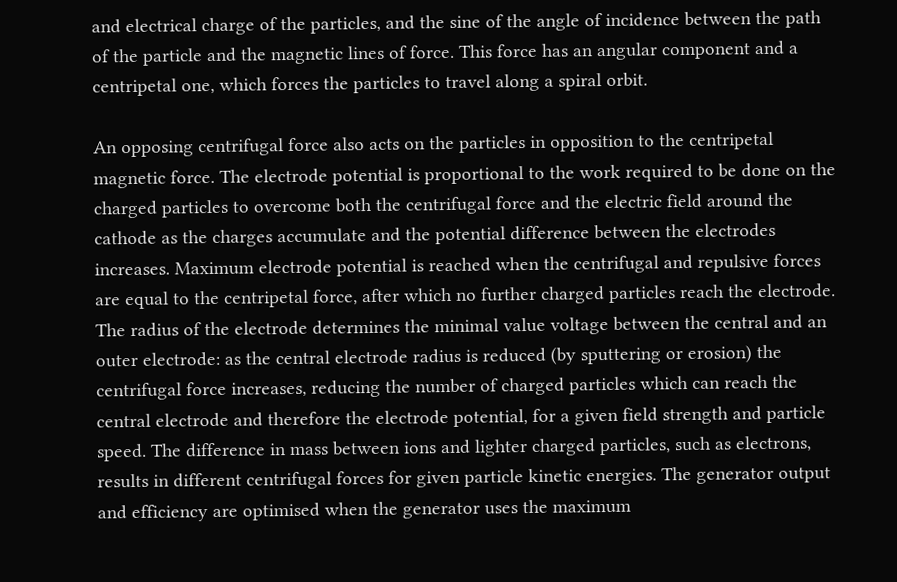and electrical charge of the particles, and the sine of the angle of incidence between the path of the particle and the magnetic lines of force. This force has an angular component and a centripetal one, which forces the particles to travel along a spiral orbit.

An opposing centrifugal force also acts on the particles in opposition to the centripetal magnetic force. The electrode potential is proportional to the work required to be done on the charged particles to overcome both the centrifugal force and the electric field around the cathode as the charges accumulate and the potential difference between the electrodes increases. Maximum electrode potential is reached when the centrifugal and repulsive forces are equal to the centripetal force, after which no further charged particles reach the electrode. The radius of the electrode determines the minimal value voltage between the central and an outer electrode: as the central electrode radius is reduced (by sputtering or erosion) the centrifugal force increases, reducing the number of charged particles which can reach the central electrode and therefore the electrode potential, for a given field strength and particle speed. The difference in mass between ions and lighter charged particles, such as electrons, results in different centrifugal forces for given particle kinetic energies. The generator output and efficiency are optimised when the generator uses the maximum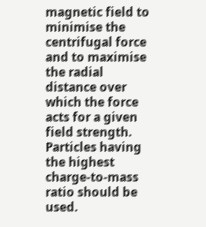magnetic field to minimise the centrifugal force and to maximise the radial distance over which the force acts for a given field strength. Particles having the highest charge-to-mass ratio should be used.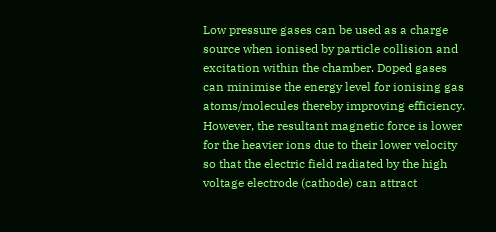Low pressure gases can be used as a charge source when ionised by particle collision and excitation within the chamber. Doped gases can minimise the energy level for ionising gas atoms/molecules thereby improving efficiency. However, the resultant magnetic force is lower for the heavier ions due to their lower velocity so that the electric field radiated by the high voltage electrode (cathode) can attract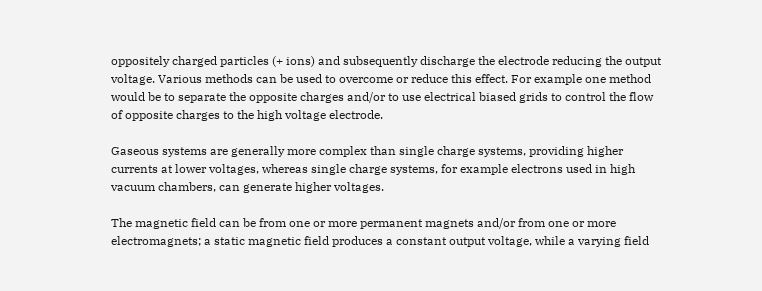oppositely charged particles (+ ions) and subsequently discharge the electrode reducing the output voltage. Various methods can be used to overcome or reduce this effect. For example one method would be to separate the opposite charges and/or to use electrical biased grids to control the flow of opposite charges to the high voltage electrode.

Gaseous systems are generally more complex than single charge systems, providing higher currents at lower voltages, whereas single charge systems, for example electrons used in high vacuum chambers, can generate higher voltages.

The magnetic field can be from one or more permanent magnets and/or from one or more electromagnets; a static magnetic field produces a constant output voltage, while a varying field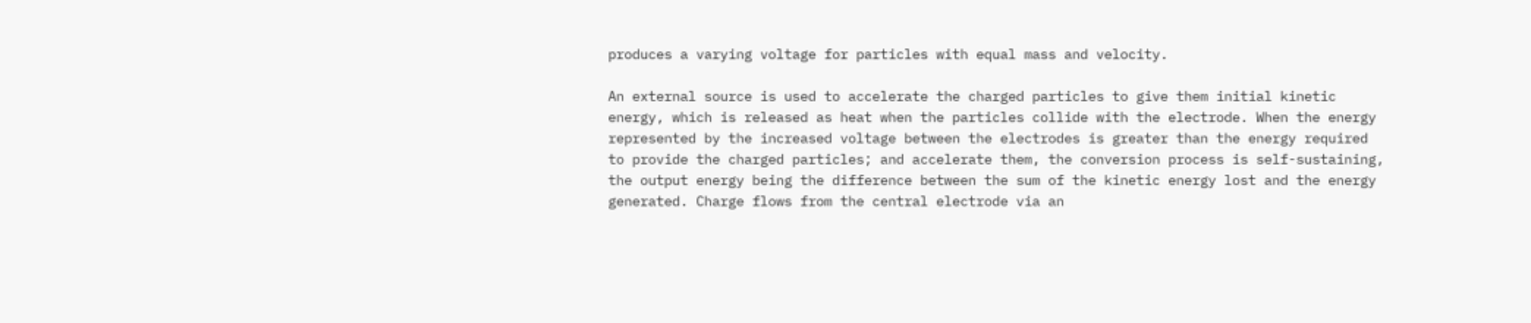produces a varying voltage for particles with equal mass and velocity.

An external source is used to accelerate the charged particles to give them initial kinetic energy, which is released as heat when the particles collide with the electrode. When the energy represented by the increased voltage between the electrodes is greater than the energy required to provide the charged particles; and accelerate them, the conversion process is self-sustaining, the output energy being the difference between the sum of the kinetic energy lost and the energy generated. Charge flows from the central electrode via an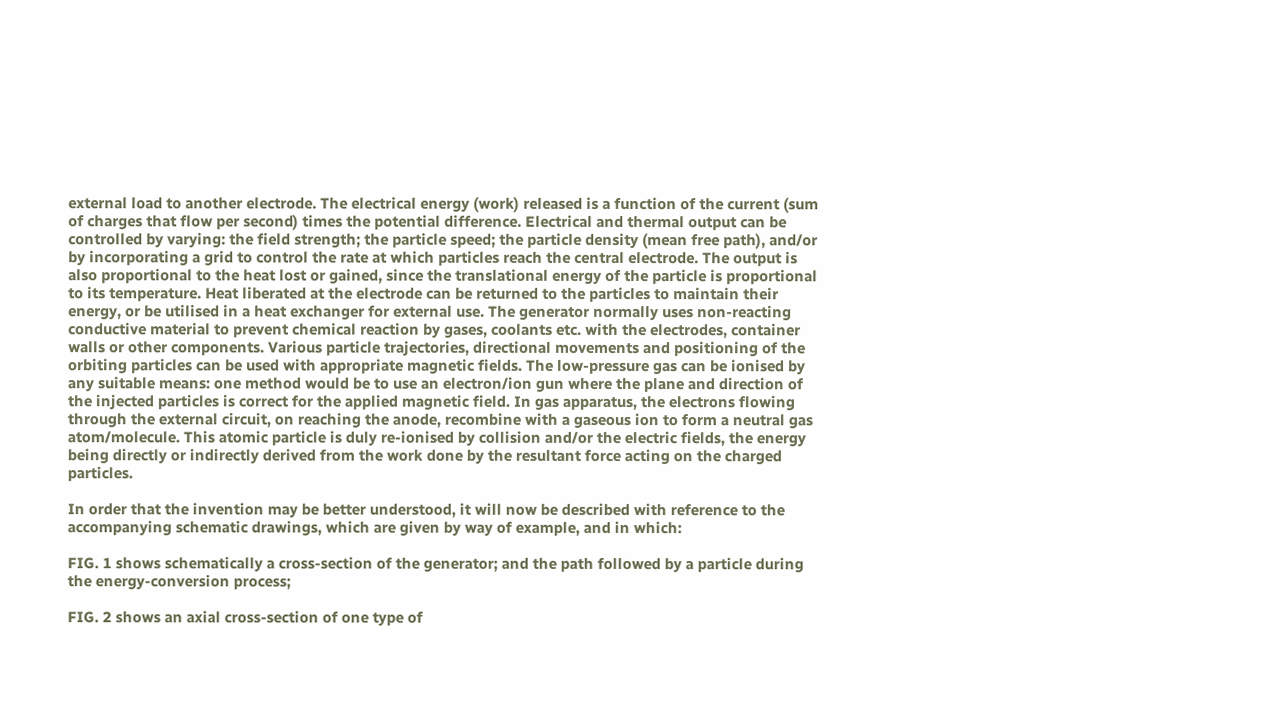external load to another electrode. The electrical energy (work) released is a function of the current (sum of charges that flow per second) times the potential difference. Electrical and thermal output can be controlled by varying: the field strength; the particle speed; the particle density (mean free path), and/or by incorporating a grid to control the rate at which particles reach the central electrode. The output is also proportional to the heat lost or gained, since the translational energy of the particle is proportional to its temperature. Heat liberated at the electrode can be returned to the particles to maintain their energy, or be utilised in a heat exchanger for external use. The generator normally uses non-reacting conductive material to prevent chemical reaction by gases, coolants etc. with the electrodes, container walls or other components. Various particle trajectories, directional movements and positioning of the orbiting particles can be used with appropriate magnetic fields. The low-pressure gas can be ionised by any suitable means: one method would be to use an electron/ion gun where the plane and direction of the injected particles is correct for the applied magnetic field. In gas apparatus, the electrons flowing through the external circuit, on reaching the anode, recombine with a gaseous ion to form a neutral gas atom/molecule. This atomic particle is duly re-ionised by collision and/or the electric fields, the energy being directly or indirectly derived from the work done by the resultant force acting on the charged particles.

In order that the invention may be better understood, it will now be described with reference to the accompanying schematic drawings, which are given by way of example, and in which:

FIG. 1 shows schematically a cross-section of the generator; and the path followed by a particle during the energy-conversion process;

FIG. 2 shows an axial cross-section of one type of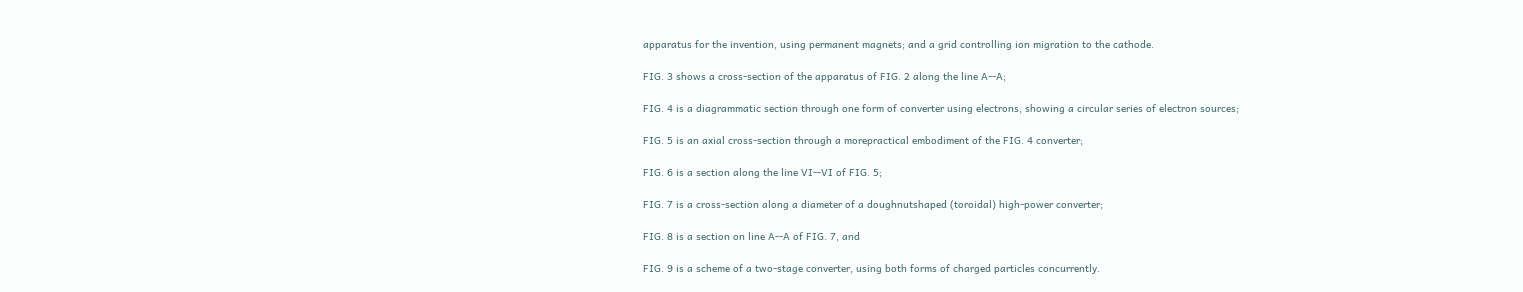apparatus for the invention, using permanent magnets; and a grid controlling ion migration to the cathode.

FIG. 3 shows a cross-section of the apparatus of FIG. 2 along the line A--A;

FIG. 4 is a diagrammatic section through one form of converter using electrons, showing a circular series of electron sources;

FIG. 5 is an axial cross-section through a morepractical embodiment of the FIG. 4 converter;

FIG. 6 is a section along the line VI--VI of FIG. 5;

FIG. 7 is a cross-section along a diameter of a doughnutshaped (toroidal) high-power converter;

FIG. 8 is a section on line A--A of FIG. 7, and

FIG. 9 is a scheme of a two-stage converter, using both forms of charged particles concurrently.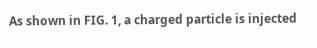As shown in FIG. 1, a charged particle is injected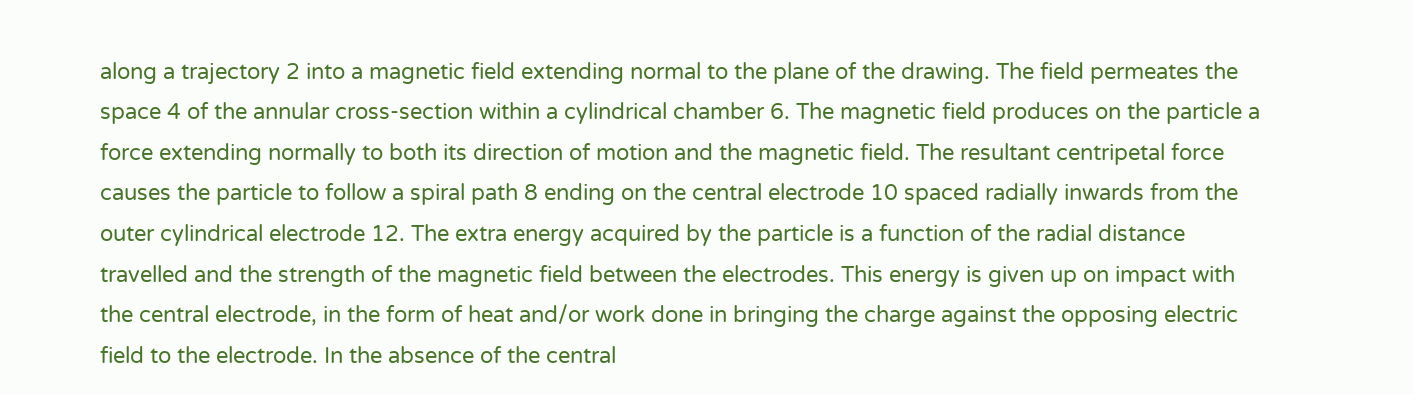along a trajectory 2 into a magnetic field extending normal to the plane of the drawing. The field permeates the space 4 of the annular cross-section within a cylindrical chamber 6. The magnetic field produces on the particle a force extending normally to both its direction of motion and the magnetic field. The resultant centripetal force causes the particle to follow a spiral path 8 ending on the central electrode 10 spaced radially inwards from the outer cylindrical electrode 12. The extra energy acquired by the particle is a function of the radial distance travelled and the strength of the magnetic field between the electrodes. This energy is given up on impact with the central electrode, in the form of heat and/or work done in bringing the charge against the opposing electric field to the electrode. In the absence of the central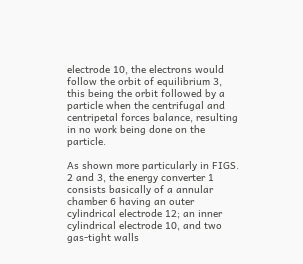electrode 10, the electrons would follow the orbit of equilibrium 3, this being the orbit followed by a particle when the centrifugal and centripetal forces balance, resulting in no work being done on the particle.

As shown more particularly in FIGS. 2 and 3, the energy converter 1 consists basically of a annular chamber 6 having an outer cylindrical electrode 12; an inner cylindrical electrode 10, and two gas-tight walls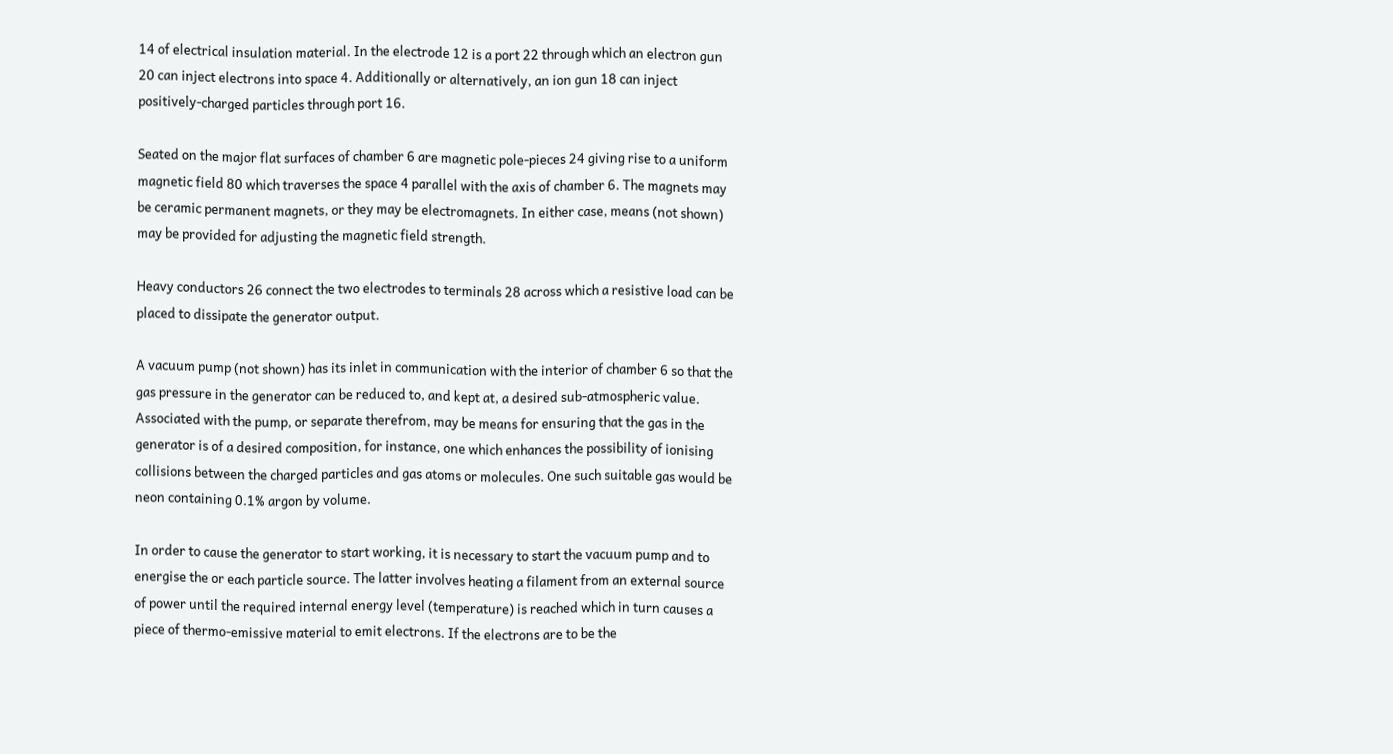14 of electrical insulation material. In the electrode 12 is a port 22 through which an electron gun 20 can inject electrons into space 4. Additionally or alternatively, an ion gun 18 can inject positively-charged particles through port 16.

Seated on the major flat surfaces of chamber 6 are magnetic pole-pieces 24 giving rise to a uniform magnetic field 80 which traverses the space 4 parallel with the axis of chamber 6. The magnets may be ceramic permanent magnets, or they may be electromagnets. In either case, means (not shown) may be provided for adjusting the magnetic field strength.

Heavy conductors 26 connect the two electrodes to terminals 28 across which a resistive load can be placed to dissipate the generator output.

A vacuum pump (not shown) has its inlet in communication with the interior of chamber 6 so that the gas pressure in the generator can be reduced to, and kept at, a desired sub-atmospheric value. Associated with the pump, or separate therefrom, may be means for ensuring that the gas in the generator is of a desired composition, for instance, one which enhances the possibility of ionising collisions between the charged particles and gas atoms or molecules. One such suitable gas would be neon containing 0.1% argon by volume.

In order to cause the generator to start working, it is necessary to start the vacuum pump and to energise the or each particle source. The latter involves heating a filament from an external source of power until the required internal energy level (temperature) is reached which in turn causes a piece of thermo-emissive material to emit electrons. If the electrons are to be the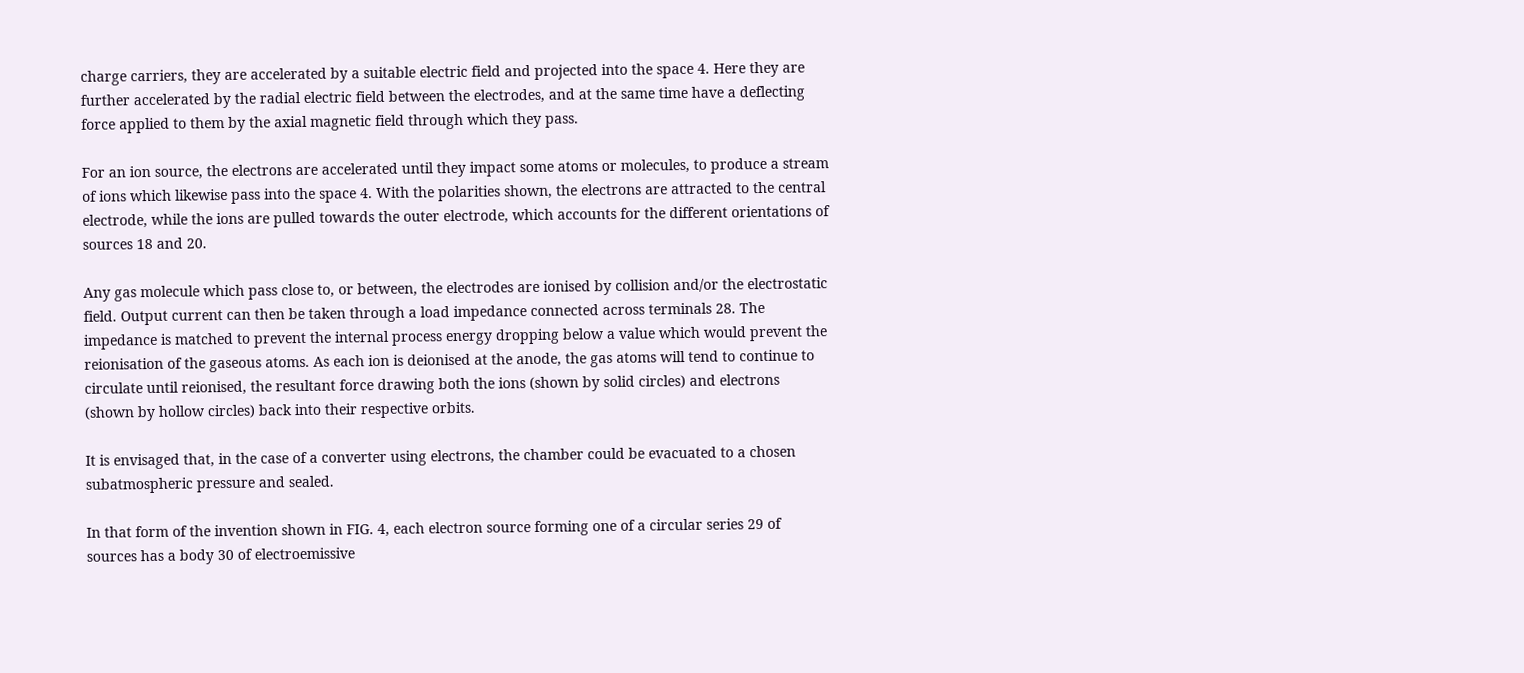charge carriers, they are accelerated by a suitable electric field and projected into the space 4. Here they are further accelerated by the radial electric field between the electrodes, and at the same time have a deflecting force applied to them by the axial magnetic field through which they pass.

For an ion source, the electrons are accelerated until they impact some atoms or molecules, to produce a stream of ions which likewise pass into the space 4. With the polarities shown, the electrons are attracted to the central electrode, while the ions are pulled towards the outer electrode, which accounts for the different orientations of sources 18 and 20.

Any gas molecule which pass close to, or between, the electrodes are ionised by collision and/or the electrostatic field. Output current can then be taken through a load impedance connected across terminals 28. The impedance is matched to prevent the internal process energy dropping below a value which would prevent the reionisation of the gaseous atoms. As each ion is deionised at the anode, the gas atoms will tend to continue to circulate until reionised, the resultant force drawing both the ions (shown by solid circles) and electrons (shown by hollow circles) back into their respective orbits.

It is envisaged that, in the case of a converter using electrons, the chamber could be evacuated to a chosen subatmospheric pressure and sealed.

In that form of the invention shown in FIG. 4, each electron source forming one of a circular series 29 of sources has a body 30 of electroemissive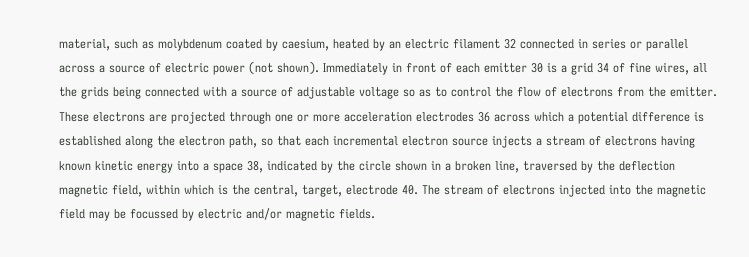material, such as molybdenum coated by caesium, heated by an electric filament 32 connected in series or parallel across a source of electric power (not shown). Immediately in front of each emitter 30 is a grid 34 of fine wires, all the grids being connected with a source of adjustable voltage so as to control the flow of electrons from the emitter. These electrons are projected through one or more acceleration electrodes 36 across which a potential difference is established along the electron path, so that each incremental electron source injects a stream of electrons having known kinetic energy into a space 38, indicated by the circle shown in a broken line, traversed by the deflection magnetic field, within which is the central, target, electrode 40. The stream of electrons injected into the magnetic field may be focussed by electric and/or magnetic fields.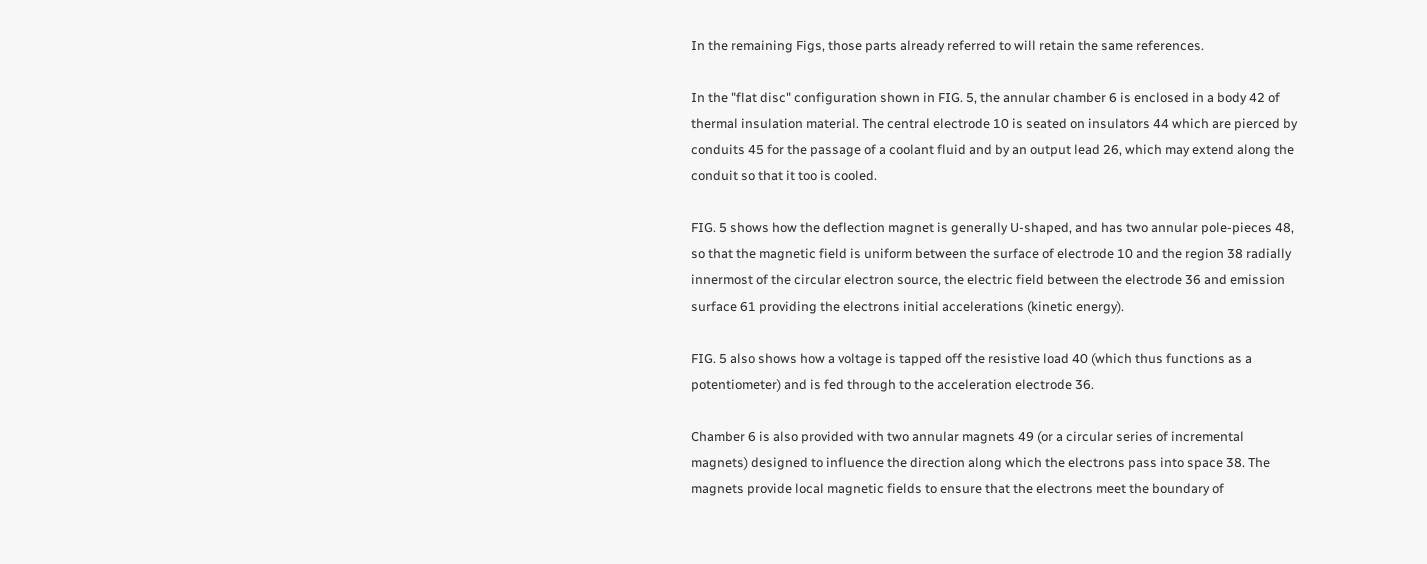In the remaining Figs, those parts already referred to will retain the same references.

In the "flat disc" configuration shown in FIG. 5, the annular chamber 6 is enclosed in a body 42 of thermal insulation material. The central electrode 10 is seated on insulators 44 which are pierced by conduits 45 for the passage of a coolant fluid and by an output lead 26, which may extend along the conduit so that it too is cooled.

FIG. 5 shows how the deflection magnet is generally U-shaped, and has two annular pole-pieces 48, so that the magnetic field is uniform between the surface of electrode 10 and the region 38 radially innermost of the circular electron source, the electric field between the electrode 36 and emission surface 61 providing the electrons initial accelerations (kinetic energy).

FIG. 5 also shows how a voltage is tapped off the resistive load 40 (which thus functions as a potentiometer) and is fed through to the acceleration electrode 36.

Chamber 6 is also provided with two annular magnets 49 (or a circular series of incremental magnets) designed to influence the direction along which the electrons pass into space 38. The magnets provide local magnetic fields to ensure that the electrons meet the boundary of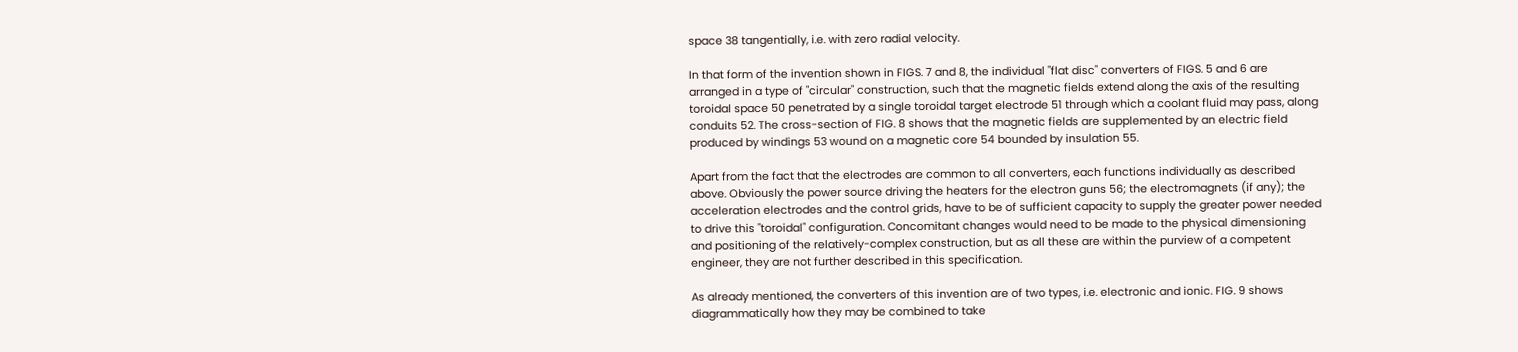space 38 tangentially, i.e. with zero radial velocity.

In that form of the invention shown in FIGS. 7 and 8, the individual "flat disc" converters of FIGS. 5 and 6 are arranged in a type of "circular" construction, such that the magnetic fields extend along the axis of the resulting toroidal space 50 penetrated by a single toroidal target electrode 51 through which a coolant fluid may pass, along conduits 52. The cross-section of FIG. 8 shows that the magnetic fields are supplemented by an electric field produced by windings 53 wound on a magnetic core 54 bounded by insulation 55.

Apart from the fact that the electrodes are common to all converters, each functions individually as described above. Obviously the power source driving the heaters for the electron guns 56; the electromagnets (if any); the acceleration electrodes and the control grids, have to be of sufficient capacity to supply the greater power needed to drive this "toroidal" configuration. Concomitant changes would need to be made to the physical dimensioning and positioning of the relatively-complex construction, but as all these are within the purview of a competent engineer, they are not further described in this specification.

As already mentioned, the converters of this invention are of two types, i.e. electronic and ionic. FIG. 9 shows diagrammatically how they may be combined to take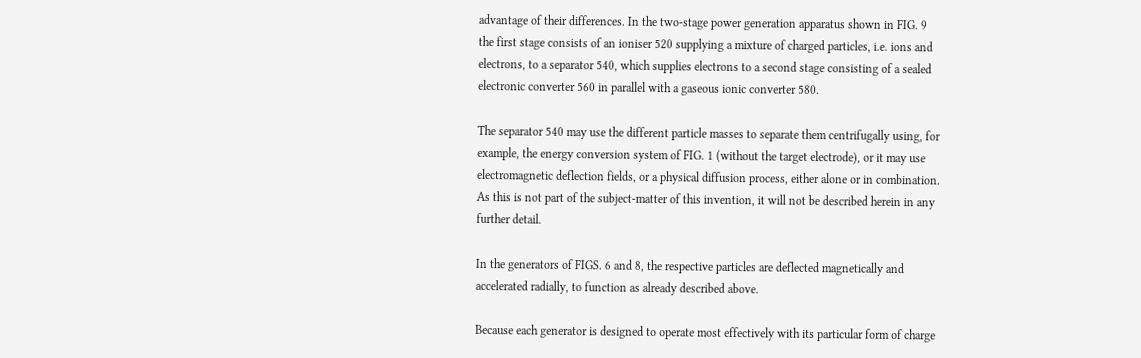advantage of their differences. In the two-stage power generation apparatus shown in FIG. 9 the first stage consists of an ioniser 520 supplying a mixture of charged particles, i.e. ions and electrons, to a separator 540, which supplies electrons to a second stage consisting of a sealed electronic converter 560 in parallel with a gaseous ionic converter 580.

The separator 540 may use the different particle masses to separate them centrifugally using, for example, the energy conversion system of FIG. 1 (without the target electrode), or it may use electromagnetic deflection fields, or a physical diffusion process, either alone or in combination. As this is not part of the subject-matter of this invention, it will not be described herein in any further detail.

In the generators of FIGS. 6 and 8, the respective particles are deflected magnetically and accelerated radially, to function as already described above.

Because each generator is designed to operate most effectively with its particular form of charge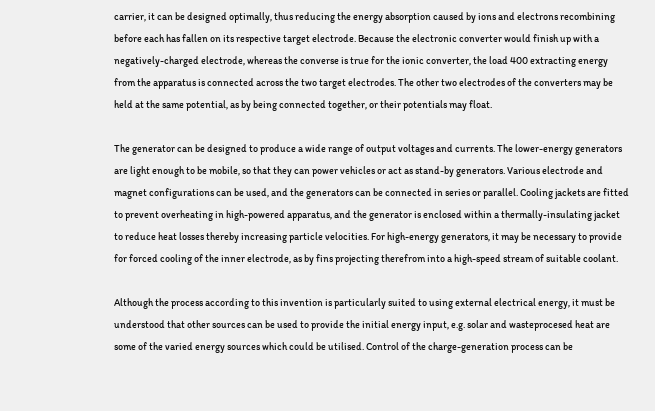carrier, it can be designed optimally, thus reducing the energy absorption caused by ions and electrons recombining before each has fallen on its respective target electrode. Because the electronic converter would finish up with a negatively-charged electrode, whereas the converse is true for the ionic converter, the load 400 extracting energy from the apparatus is connected across the two target electrodes. The other two electrodes of the converters may be held at the same potential, as by being connected together, or their potentials may float.

The generator can be designed to produce a wide range of output voltages and currents. The lower-energy generators are light enough to be mobile, so that they can power vehicles or act as stand-by generators. Various electrode and magnet configurations can be used, and the generators can be connected in series or parallel. Cooling jackets are fitted to prevent overheating in high-powered apparatus, and the generator is enclosed within a thermally-insulating jacket to reduce heat losses thereby increasing particle velocities. For high-energy generators, it may be necessary to provide for forced cooling of the inner electrode, as by fins projecting therefrom into a high-speed stream of suitable coolant.

Although the process according to this invention is particularly suited to using external electrical energy, it must be understood that other sources can be used to provide the initial energy input, e.g. solar and wasteprocesed heat are some of the varied energy sources which could be utilised. Control of the charge-generation process can be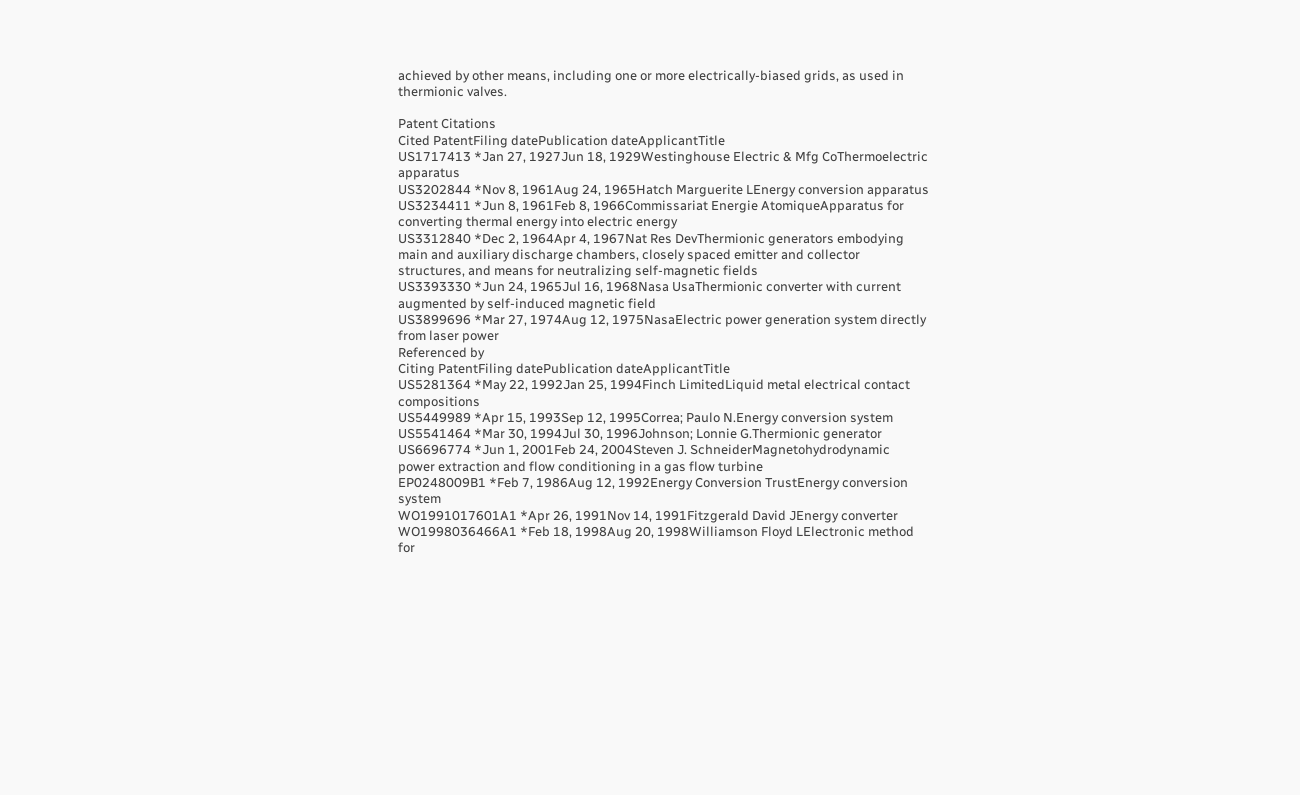achieved by other means, including one or more electrically-biased grids, as used in thermionic valves.

Patent Citations
Cited PatentFiling datePublication dateApplicantTitle
US1717413 *Jan 27, 1927Jun 18, 1929Westinghouse Electric & Mfg CoThermoelectric apparatus
US3202844 *Nov 8, 1961Aug 24, 1965Hatch Marguerite LEnergy conversion apparatus
US3234411 *Jun 8, 1961Feb 8, 1966Commissariat Energie AtomiqueApparatus for converting thermal energy into electric energy
US3312840 *Dec 2, 1964Apr 4, 1967Nat Res DevThermionic generators embodying main and auxiliary discharge chambers, closely spaced emitter and collector structures, and means for neutralizing self-magnetic fields
US3393330 *Jun 24, 1965Jul 16, 1968Nasa UsaThermionic converter with current augmented by self-induced magnetic field
US3899696 *Mar 27, 1974Aug 12, 1975NasaElectric power generation system directly from laser power
Referenced by
Citing PatentFiling datePublication dateApplicantTitle
US5281364 *May 22, 1992Jan 25, 1994Finch LimitedLiquid metal electrical contact compositions
US5449989 *Apr 15, 1993Sep 12, 1995Correa; Paulo N.Energy conversion system
US5541464 *Mar 30, 1994Jul 30, 1996Johnson; Lonnie G.Thermionic generator
US6696774 *Jun 1, 2001Feb 24, 2004Steven J. SchneiderMagnetohydrodynamic power extraction and flow conditioning in a gas flow turbine
EP0248009B1 *Feb 7, 1986Aug 12, 1992Energy Conversion TrustEnergy conversion system
WO1991017601A1 *Apr 26, 1991Nov 14, 1991Fitzgerald David JEnergy converter
WO1998036466A1 *Feb 18, 1998Aug 20, 1998Williamson Floyd LElectronic method for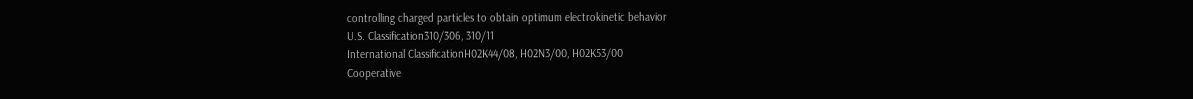controlling charged particles to obtain optimum electrokinetic behavior
U.S. Classification310/306, 310/11
International ClassificationH02K44/08, H02N3/00, H02K53/00
Cooperative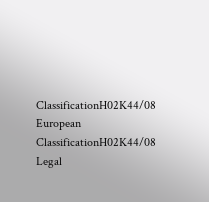ClassificationH02K44/08
European ClassificationH02K44/08
Legal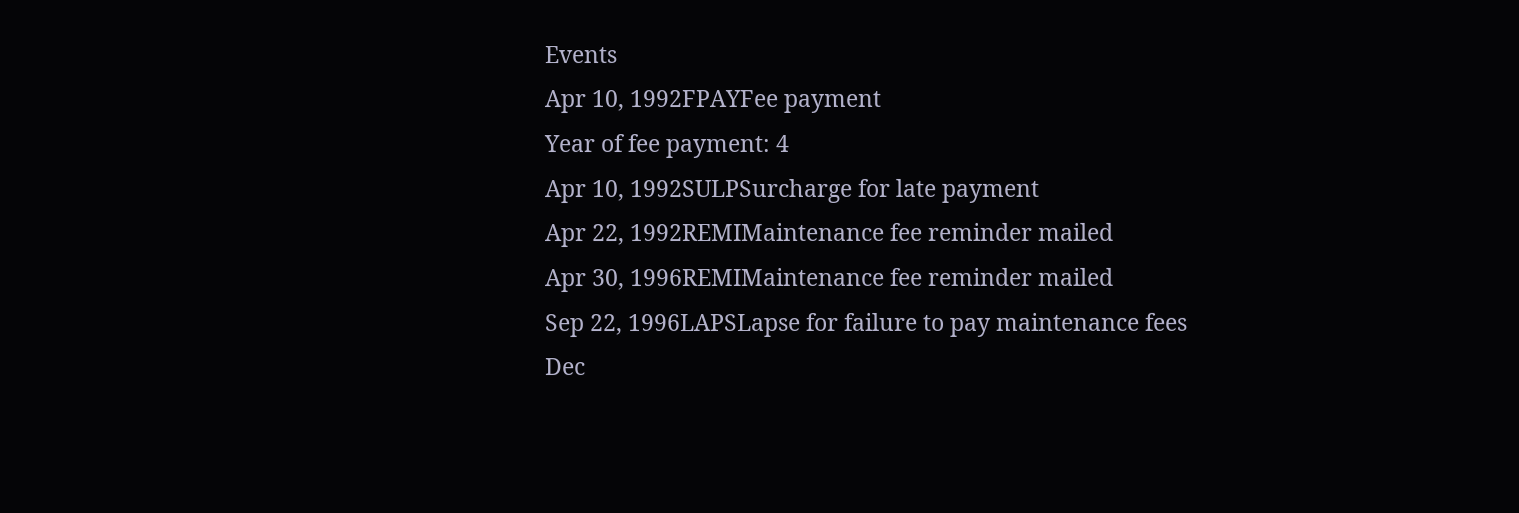Events
Apr 10, 1992FPAYFee payment
Year of fee payment: 4
Apr 10, 1992SULPSurcharge for late payment
Apr 22, 1992REMIMaintenance fee reminder mailed
Apr 30, 1996REMIMaintenance fee reminder mailed
Sep 22, 1996LAPSLapse for failure to pay maintenance fees
Dec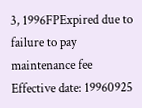3, 1996FPExpired due to failure to pay maintenance fee
Effective date: 19960925